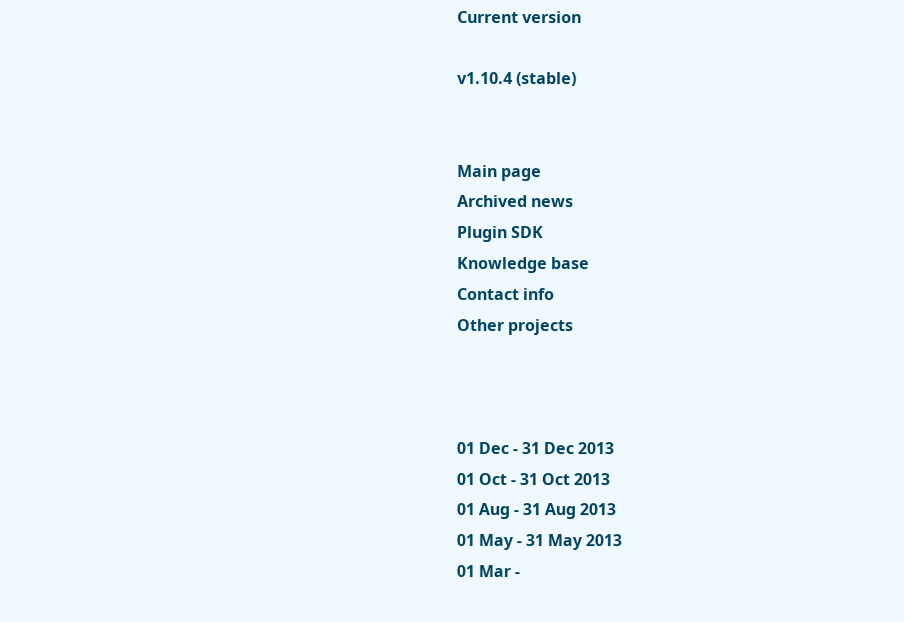Current version

v1.10.4 (stable)


Main page
Archived news
Plugin SDK
Knowledge base
Contact info
Other projects



01 Dec - 31 Dec 2013
01 Oct - 31 Oct 2013
01 Aug - 31 Aug 2013
01 May - 31 May 2013
01 Mar -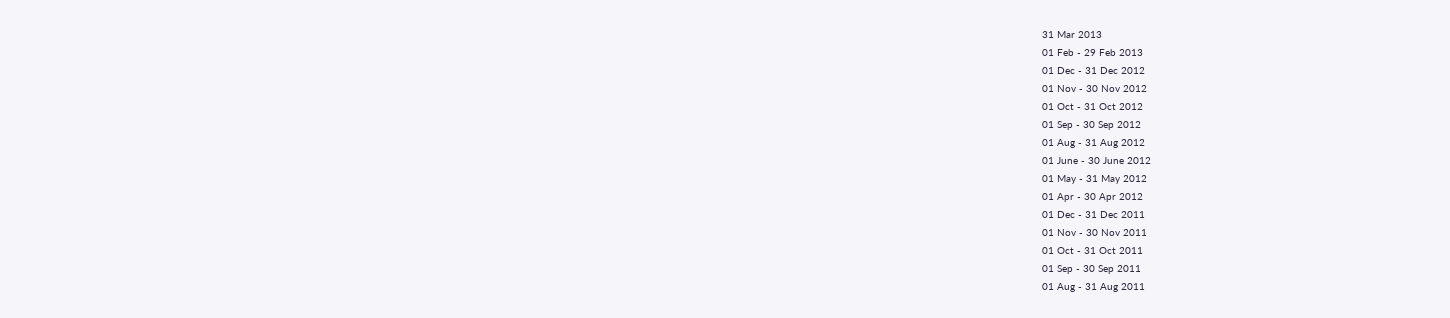31 Mar 2013
01 Feb - 29 Feb 2013
01 Dec - 31 Dec 2012
01 Nov - 30 Nov 2012
01 Oct - 31 Oct 2012
01 Sep - 30 Sep 2012
01 Aug - 31 Aug 2012
01 June - 30 June 2012
01 May - 31 May 2012
01 Apr - 30 Apr 2012
01 Dec - 31 Dec 2011
01 Nov - 30 Nov 2011
01 Oct - 31 Oct 2011
01 Sep - 30 Sep 2011
01 Aug - 31 Aug 2011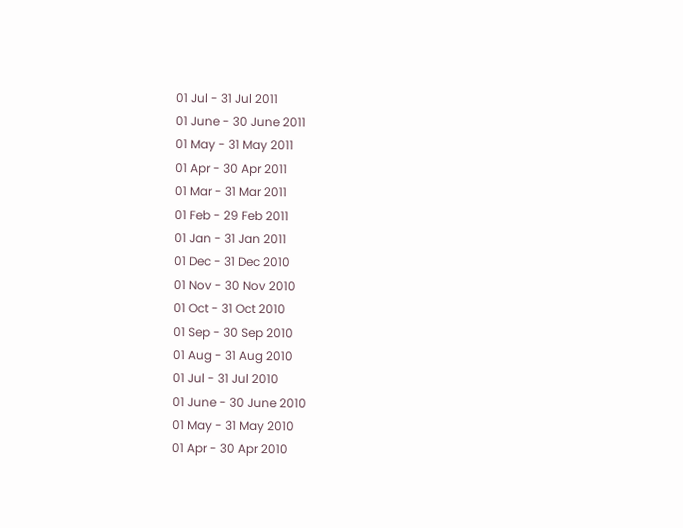01 Jul - 31 Jul 2011
01 June - 30 June 2011
01 May - 31 May 2011
01 Apr - 30 Apr 2011
01 Mar - 31 Mar 2011
01 Feb - 29 Feb 2011
01 Jan - 31 Jan 2011
01 Dec - 31 Dec 2010
01 Nov - 30 Nov 2010
01 Oct - 31 Oct 2010
01 Sep - 30 Sep 2010
01 Aug - 31 Aug 2010
01 Jul - 31 Jul 2010
01 June - 30 June 2010
01 May - 31 May 2010
01 Apr - 30 Apr 2010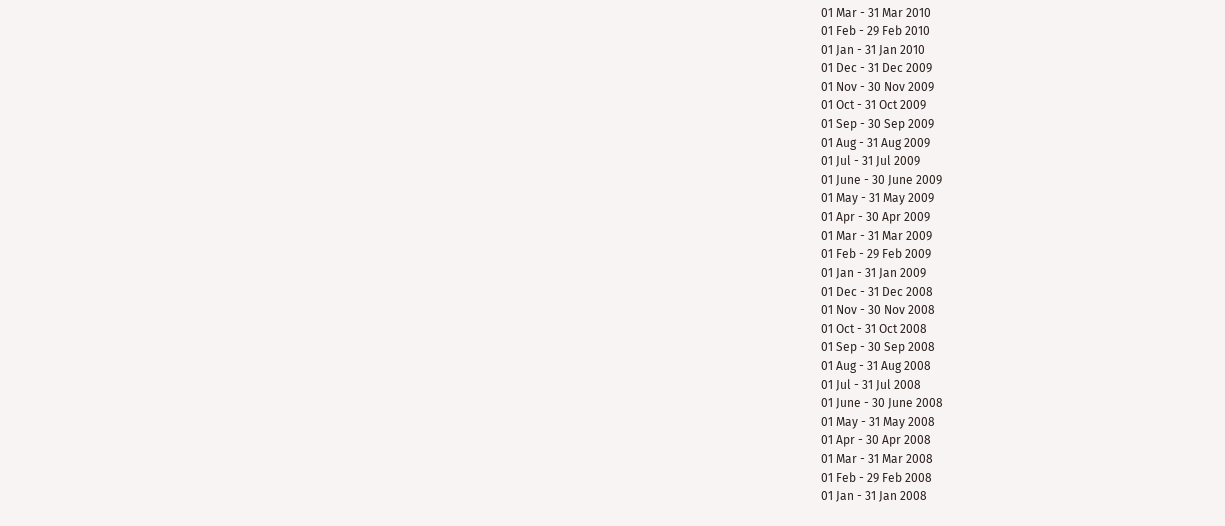01 Mar - 31 Mar 2010
01 Feb - 29 Feb 2010
01 Jan - 31 Jan 2010
01 Dec - 31 Dec 2009
01 Nov - 30 Nov 2009
01 Oct - 31 Oct 2009
01 Sep - 30 Sep 2009
01 Aug - 31 Aug 2009
01 Jul - 31 Jul 2009
01 June - 30 June 2009
01 May - 31 May 2009
01 Apr - 30 Apr 2009
01 Mar - 31 Mar 2009
01 Feb - 29 Feb 2009
01 Jan - 31 Jan 2009
01 Dec - 31 Dec 2008
01 Nov - 30 Nov 2008
01 Oct - 31 Oct 2008
01 Sep - 30 Sep 2008
01 Aug - 31 Aug 2008
01 Jul - 31 Jul 2008
01 June - 30 June 2008
01 May - 31 May 2008
01 Apr - 30 Apr 2008
01 Mar - 31 Mar 2008
01 Feb - 29 Feb 2008
01 Jan - 31 Jan 2008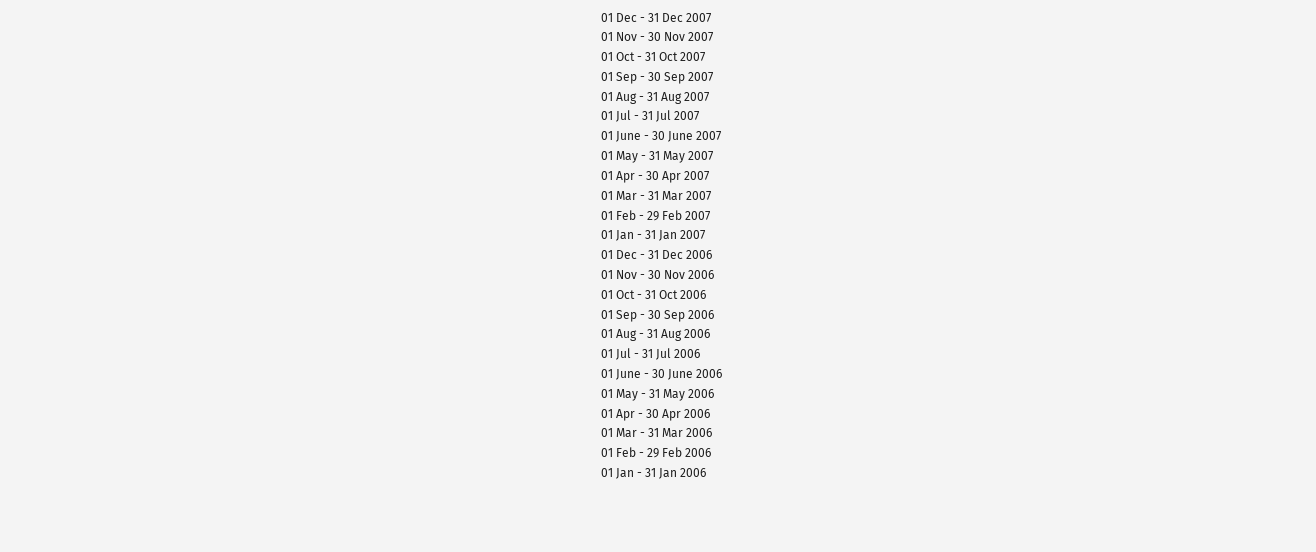01 Dec - 31 Dec 2007
01 Nov - 30 Nov 2007
01 Oct - 31 Oct 2007
01 Sep - 30 Sep 2007
01 Aug - 31 Aug 2007
01 Jul - 31 Jul 2007
01 June - 30 June 2007
01 May - 31 May 2007
01 Apr - 30 Apr 2007
01 Mar - 31 Mar 2007
01 Feb - 29 Feb 2007
01 Jan - 31 Jan 2007
01 Dec - 31 Dec 2006
01 Nov - 30 Nov 2006
01 Oct - 31 Oct 2006
01 Sep - 30 Sep 2006
01 Aug - 31 Aug 2006
01 Jul - 31 Jul 2006
01 June - 30 June 2006
01 May - 31 May 2006
01 Apr - 30 Apr 2006
01 Mar - 31 Mar 2006
01 Feb - 29 Feb 2006
01 Jan - 31 Jan 2006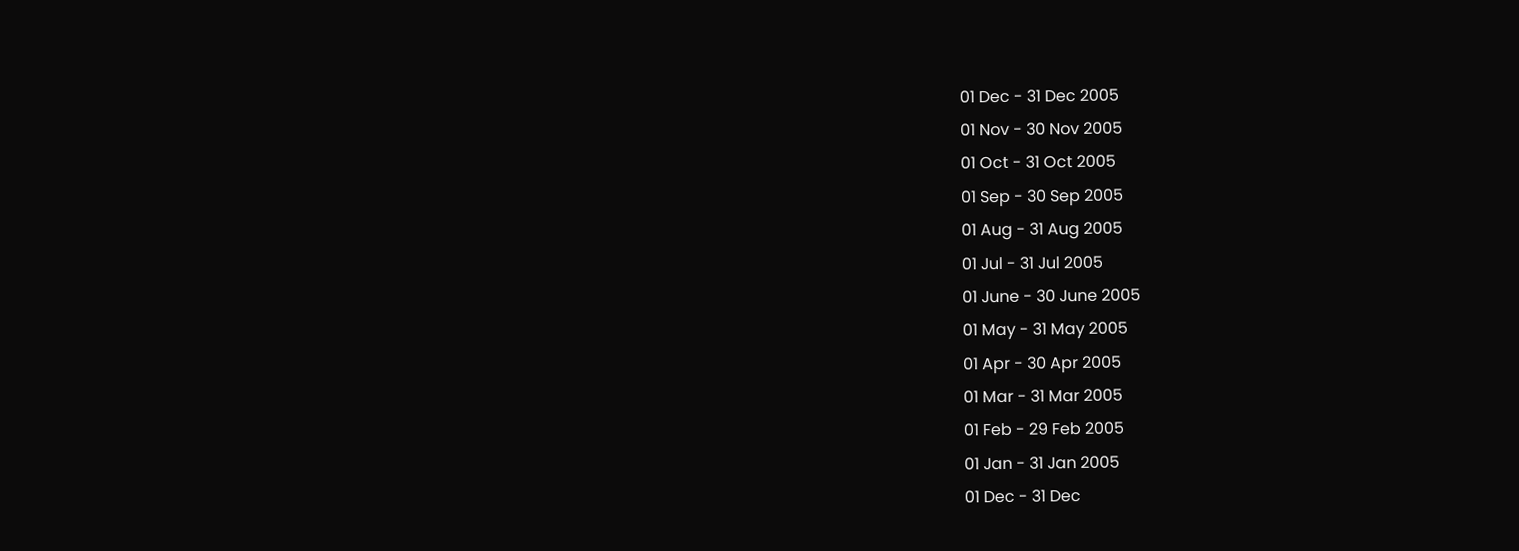01 Dec - 31 Dec 2005
01 Nov - 30 Nov 2005
01 Oct - 31 Oct 2005
01 Sep - 30 Sep 2005
01 Aug - 31 Aug 2005
01 Jul - 31 Jul 2005
01 June - 30 June 2005
01 May - 31 May 2005
01 Apr - 30 Apr 2005
01 Mar - 31 Mar 2005
01 Feb - 29 Feb 2005
01 Jan - 31 Jan 2005
01 Dec - 31 Dec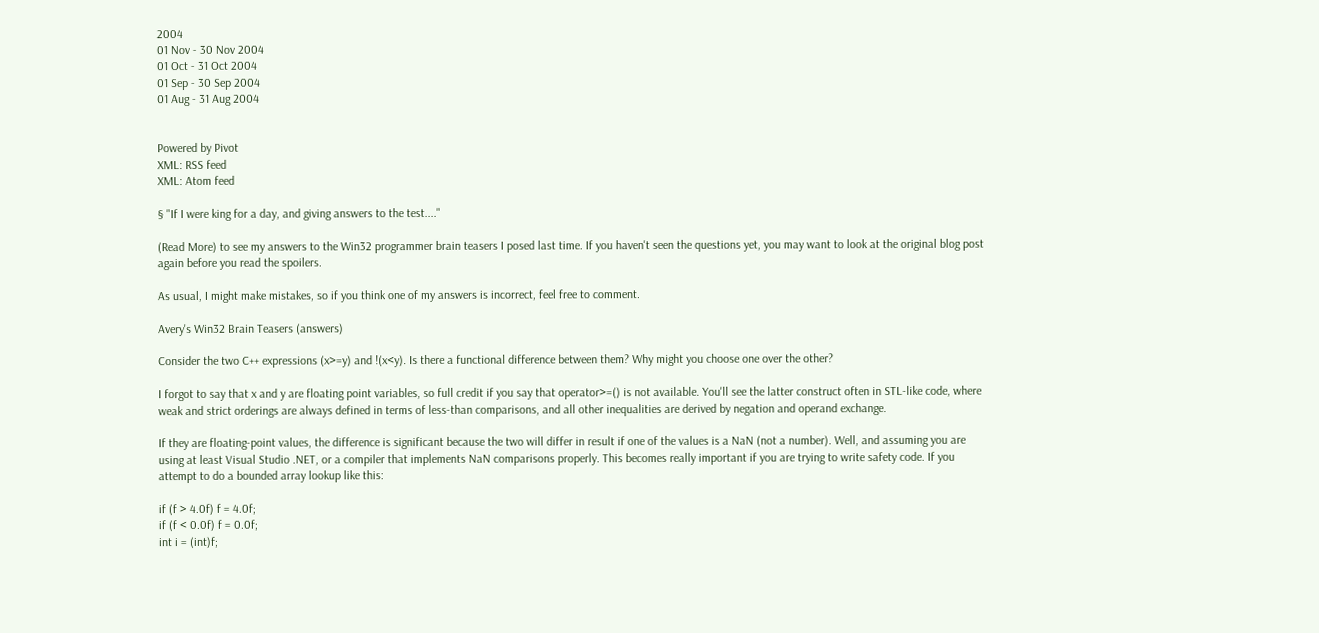2004
01 Nov - 30 Nov 2004
01 Oct - 31 Oct 2004
01 Sep - 30 Sep 2004
01 Aug - 31 Aug 2004


Powered by Pivot
XML: RSS feed
XML: Atom feed

§ "If I were king for a day, and giving answers to the test...."

(Read More) to see my answers to the Win32 programmer brain teasers I posed last time. If you haven't seen the questions yet, you may want to look at the original blog post again before you read the spoilers.

As usual, I might make mistakes, so if you think one of my answers is incorrect, feel free to comment.

Avery's Win32 Brain Teasers (answers)

Consider the two C++ expressions (x>=y) and !(x<y). Is there a functional difference between them? Why might you choose one over the other?

I forgot to say that x and y are floating point variables, so full credit if you say that operator>=() is not available. You'll see the latter construct often in STL-like code, where weak and strict orderings are always defined in terms of less-than comparisons, and all other inequalities are derived by negation and operand exchange.

If they are floating-point values, the difference is significant because the two will differ in result if one of the values is a NaN (not a number). Well, and assuming you are using at least Visual Studio .NET, or a compiler that implements NaN comparisons properly. This becomes really important if you are trying to write safety code. If you attempt to do a bounded array lookup like this:

if (f > 4.0f) f = 4.0f;
if (f < 0.0f) f = 0.0f;
int i = (int)f;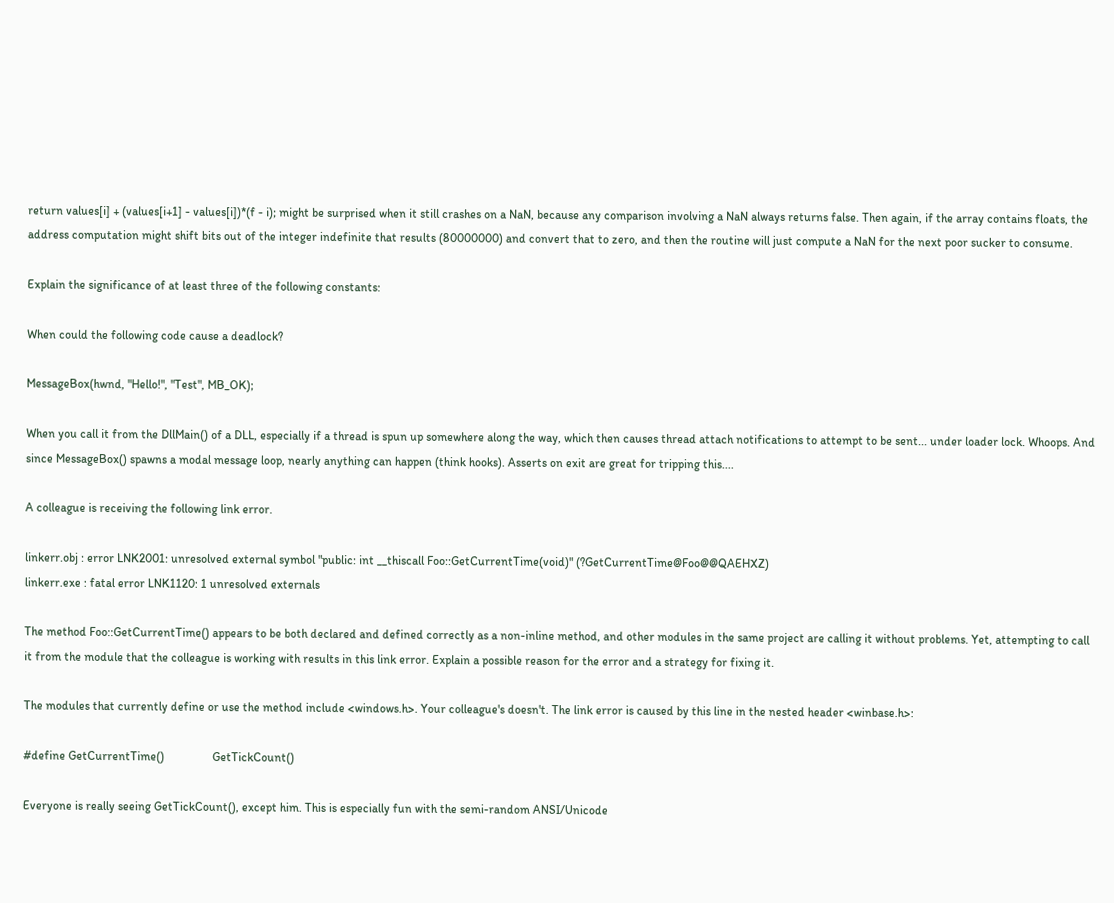return values[i] + (values[i+1] - values[i])*(f - i); might be surprised when it still crashes on a NaN, because any comparison involving a NaN always returns false. Then again, if the array contains floats, the address computation might shift bits out of the integer indefinite that results (80000000) and convert that to zero, and then the routine will just compute a NaN for the next poor sucker to consume.

Explain the significance of at least three of the following constants:

When could the following code cause a deadlock?

MessageBox(hwnd, "Hello!", "Test", MB_OK);

When you call it from the DllMain() of a DLL, especially if a thread is spun up somewhere along the way, which then causes thread attach notifications to attempt to be sent... under loader lock. Whoops. And since MessageBox() spawns a modal message loop, nearly anything can happen (think hooks). Asserts on exit are great for tripping this....

A colleague is receiving the following link error.

linkerr.obj : error LNK2001: unresolved external symbol "public: int __thiscall Foo::GetCurrentTime(void)" (?GetCurrentTime@Foo@@QAEHXZ)
linkerr.exe : fatal error LNK1120: 1 unresolved externals

The method Foo::GetCurrentTime() appears to be both declared and defined correctly as a non-inline method, and other modules in the same project are calling it without problems. Yet, attempting to call it from the module that the colleague is working with results in this link error. Explain a possible reason for the error and a strategy for fixing it.

The modules that currently define or use the method include <windows.h>. Your colleague's doesn't. The link error is caused by this line in the nested header <winbase.h>:

#define GetCurrentTime()                GetTickCount()

Everyone is really seeing GetTickCount(), except him. This is especially fun with the semi-random ANSI/Unicode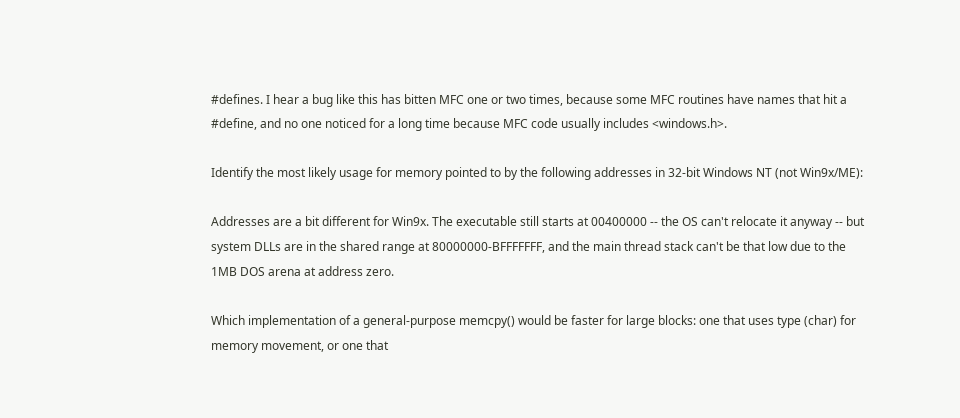#defines. I hear a bug like this has bitten MFC one or two times, because some MFC routines have names that hit a #define, and no one noticed for a long time because MFC code usually includes <windows.h>.

Identify the most likely usage for memory pointed to by the following addresses in 32-bit Windows NT (not Win9x/ME):

Addresses are a bit different for Win9x. The executable still starts at 00400000 -- the OS can't relocate it anyway -- but system DLLs are in the shared range at 80000000-BFFFFFFF, and the main thread stack can't be that low due to the 1MB DOS arena at address zero.

Which implementation of a general-purpose memcpy() would be faster for large blocks: one that uses type (char) for memory movement, or one that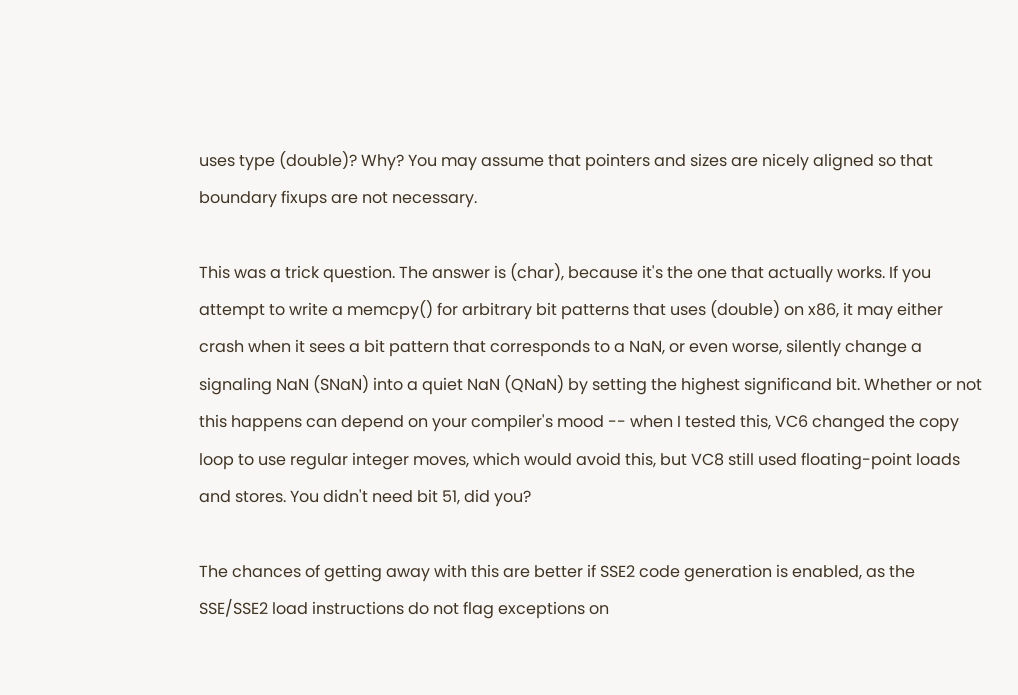uses type (double)? Why? You may assume that pointers and sizes are nicely aligned so that boundary fixups are not necessary.

This was a trick question. The answer is (char), because it's the one that actually works. If you attempt to write a memcpy() for arbitrary bit patterns that uses (double) on x86, it may either crash when it sees a bit pattern that corresponds to a NaN, or even worse, silently change a signaling NaN (SNaN) into a quiet NaN (QNaN) by setting the highest significand bit. Whether or not this happens can depend on your compiler's mood -- when I tested this, VC6 changed the copy loop to use regular integer moves, which would avoid this, but VC8 still used floating-point loads and stores. You didn't need bit 51, did you?

The chances of getting away with this are better if SSE2 code generation is enabled, as the SSE/SSE2 load instructions do not flag exceptions on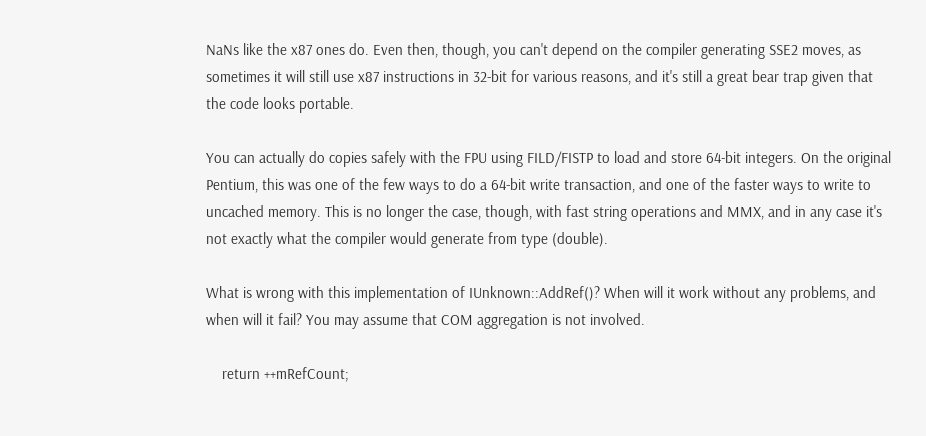NaNs like the x87 ones do. Even then, though, you can't depend on the compiler generating SSE2 moves, as sometimes it will still use x87 instructions in 32-bit for various reasons, and it's still a great bear trap given that the code looks portable.

You can actually do copies safely with the FPU using FILD/FISTP to load and store 64-bit integers. On the original Pentium, this was one of the few ways to do a 64-bit write transaction, and one of the faster ways to write to uncached memory. This is no longer the case, though, with fast string operations and MMX, and in any case it's not exactly what the compiler would generate from type (double).

What is wrong with this implementation of IUnknown::AddRef()? When will it work without any problems, and when will it fail? You may assume that COM aggregation is not involved.

    return ++mRefCount;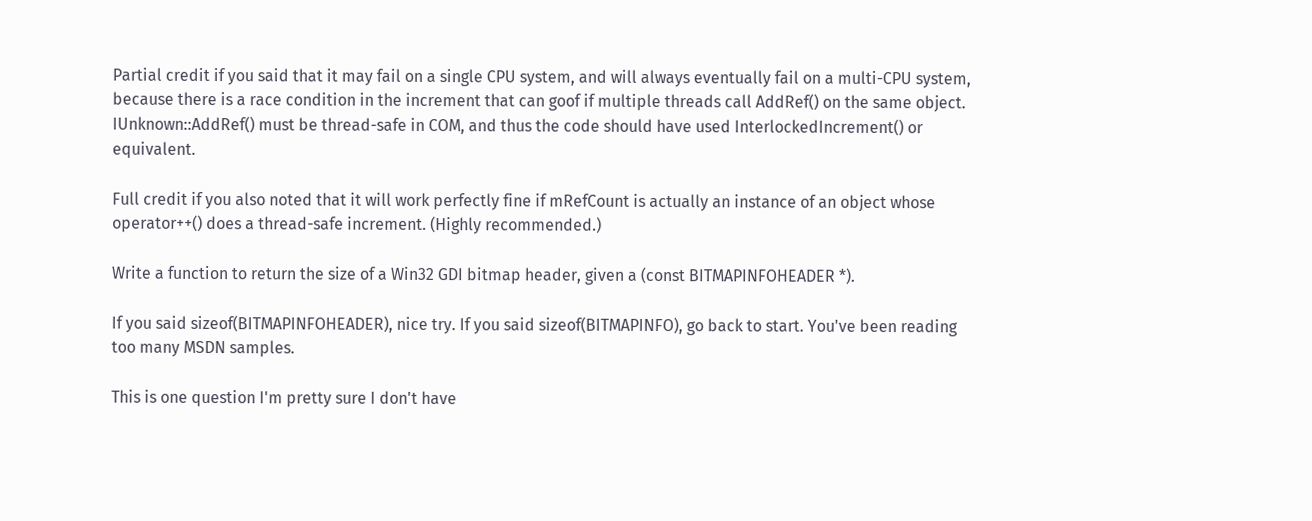Partial credit if you said that it may fail on a single CPU system, and will always eventually fail on a multi-CPU system, because there is a race condition in the increment that can goof if multiple threads call AddRef() on the same object. IUnknown::AddRef() must be thread-safe in COM, and thus the code should have used InterlockedIncrement() or equivalent.

Full credit if you also noted that it will work perfectly fine if mRefCount is actually an instance of an object whose operator++() does a thread-safe increment. (Highly recommended.)

Write a function to return the size of a Win32 GDI bitmap header, given a (const BITMAPINFOHEADER *).

If you said sizeof(BITMAPINFOHEADER), nice try. If you said sizeof(BITMAPINFO), go back to start. You've been reading too many MSDN samples.

This is one question I'm pretty sure I don't have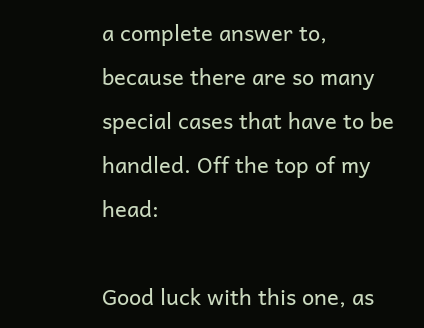a complete answer to, because there are so many special cases that have to be handled. Off the top of my head:

Good luck with this one, as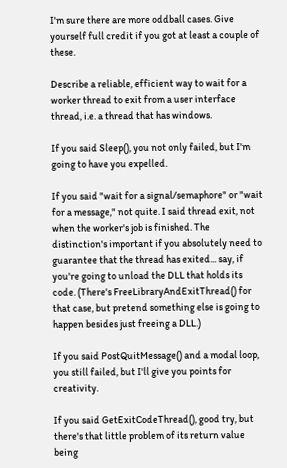I'm sure there are more oddball cases. Give yourself full credit if you got at least a couple of these.

Describe a reliable, efficient way to wait for a worker thread to exit from a user interface thread, i.e. a thread that has windows.

If you said Sleep(), you not only failed, but I'm going to have you expelled.

If you said "wait for a signal/semaphore" or "wait for a message," not quite. I said thread exit, not when the worker's job is finished. The distinction's important if you absolutely need to guarantee that the thread has exited... say, if you're going to unload the DLL that holds its code. (There's FreeLibraryAndExitThread() for that case, but pretend something else is going to happen besides just freeing a DLL.)

If you said PostQuitMessage() and a modal loop, you still failed, but I'll give you points for creativity.

If you said GetExitCodeThread(), good try, but there's that little problem of its return value being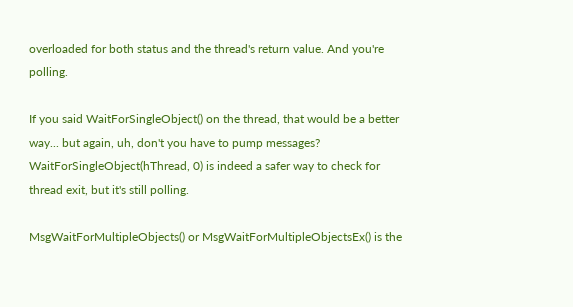overloaded for both status and the thread's return value. And you're polling.

If you said WaitForSingleObject() on the thread, that would be a better way... but again, uh, don't you have to pump messages? WaitForSingleObject(hThread, 0) is indeed a safer way to check for thread exit, but it's still polling.

MsgWaitForMultipleObjects() or MsgWaitForMultipleObjectsEx() is the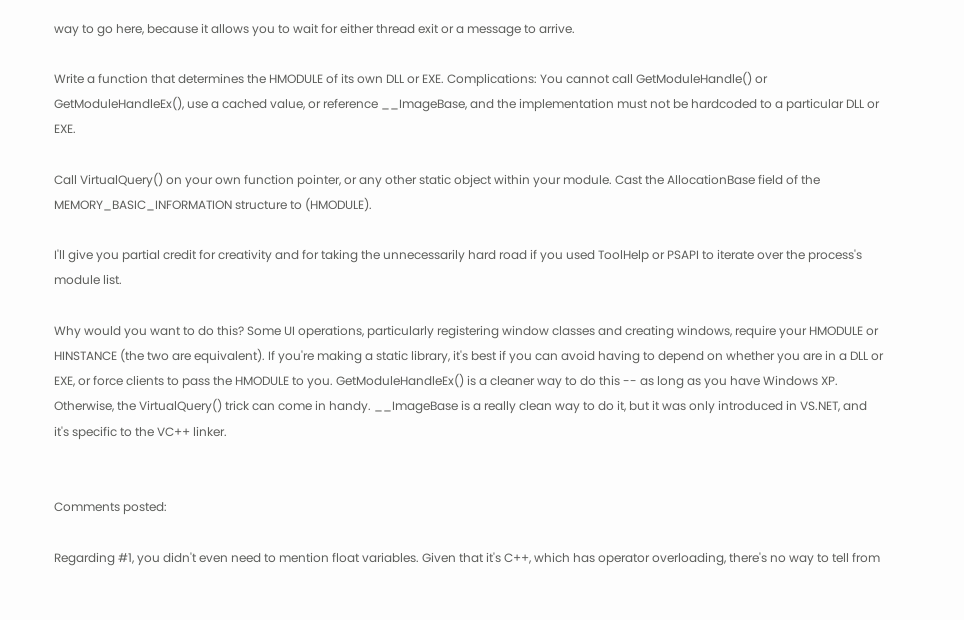way to go here, because it allows you to wait for either thread exit or a message to arrive.

Write a function that determines the HMODULE of its own DLL or EXE. Complications: You cannot call GetModuleHandle() or GetModuleHandleEx(), use a cached value, or reference __ImageBase, and the implementation must not be hardcoded to a particular DLL or EXE.

Call VirtualQuery() on your own function pointer, or any other static object within your module. Cast the AllocationBase field of the MEMORY_BASIC_INFORMATION structure to (HMODULE).

I'll give you partial credit for creativity and for taking the unnecessarily hard road if you used ToolHelp or PSAPI to iterate over the process's module list.

Why would you want to do this? Some UI operations, particularly registering window classes and creating windows, require your HMODULE or HINSTANCE (the two are equivalent). If you're making a static library, it's best if you can avoid having to depend on whether you are in a DLL or EXE, or force clients to pass the HMODULE to you. GetModuleHandleEx() is a cleaner way to do this -- as long as you have Windows XP. Otherwise, the VirtualQuery() trick can come in handy. __ImageBase is a really clean way to do it, but it was only introduced in VS.NET, and it's specific to the VC++ linker.


Comments posted:

Regarding #1, you didn't even need to mention float variables. Given that it's C++, which has operator overloading, there's no way to tell from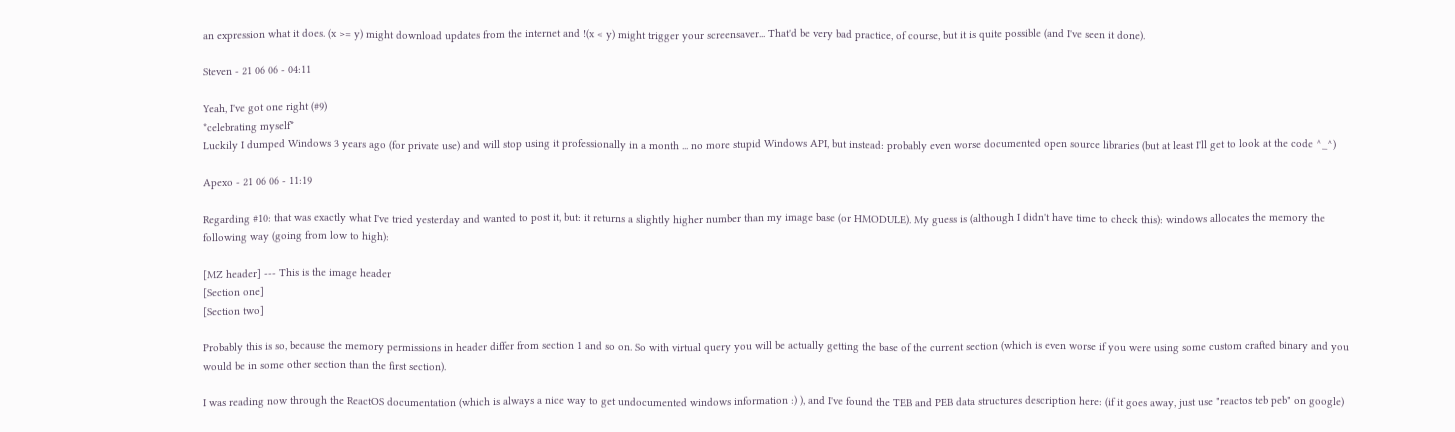an expression what it does. (x >= y) might download updates from the internet and !(x < y) might trigger your screensaver... That'd be very bad practice, of course, but it is quite possible (and I've seen it done).

Steven - 21 06 06 - 04:11

Yeah, I've got one right (#9)
*celebrating myself*
Luckily I dumped Windows 3 years ago (for private use) and will stop using it professionally in a month ... no more stupid Windows API, but instead: probably even worse documented open source libraries (but at least I'll get to look at the code ^_^)

Apexo - 21 06 06 - 11:19

Regarding #10: that was exactly what I've tried yesterday and wanted to post it, but: it returns a slightly higher number than my image base (or HMODULE). My guess is (although I didn't have time to check this): windows allocates the memory the following way (going from low to high):

[MZ header] --- This is the image header
[Section one]
[Section two]

Probably this is so, because the memory permissions in header differ from section 1 and so on. So with virtual query you will be actually getting the base of the current section (which is even worse if you were using some custom crafted binary and you would be in some other section than the first section).

I was reading now through the ReactOS documentation (which is always a nice way to get undocumented windows information :) ), and I've found the TEB and PEB data structures description here: (if it goes away, just use "reactos teb peb" on google)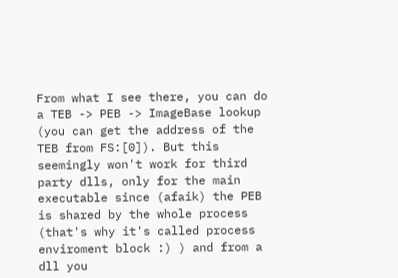From what I see there, you can do a TEB -> PEB -> ImageBase lookup (you can get the address of the TEB from FS:[0]). But this seemingly won't work for third party dlls, only for the main executable since (afaik) the PEB is shared by the whole process (that's why it's called process enviroment block :) ) and from a dll you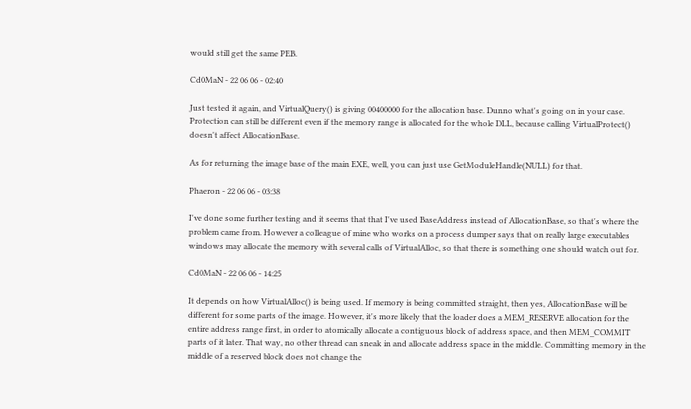would still get the same PEB.

Cd0MaN - 22 06 06 - 02:40

Just tested it again, and VirtualQuery() is giving 00400000 for the allocation base. Dunno what's going on in your case. Protection can still be different even if the memory range is allocated for the whole DLL, because calling VirtualProtect() doesn't affect AllocationBase.

As for returning the image base of the main EXE, well, you can just use GetModuleHandle(NULL) for that.

Phaeron - 22 06 06 - 03:38

I've done some further testing and it seems that that I've used BaseAddress instead of AllocationBase, so that's where the problem came from. However a colleague of mine who works on a process dumper says that on really large executables windows may allocate the memory with several calls of VirtualAlloc, so that there is something one should watch out for.

Cd0MaN - 22 06 06 - 14:25

It depends on how VirtualAlloc() is being used. If memory is being committed straight, then yes, AllocationBase will be different for some parts of the image. However, it's more likely that the loader does a MEM_RESERVE allocation for the entire address range first, in order to atomically allocate a contiguous block of address space, and then MEM_COMMIT parts of it later. That way, no other thread can sneak in and allocate address space in the middle. Committing memory in the middle of a reserved block does not change the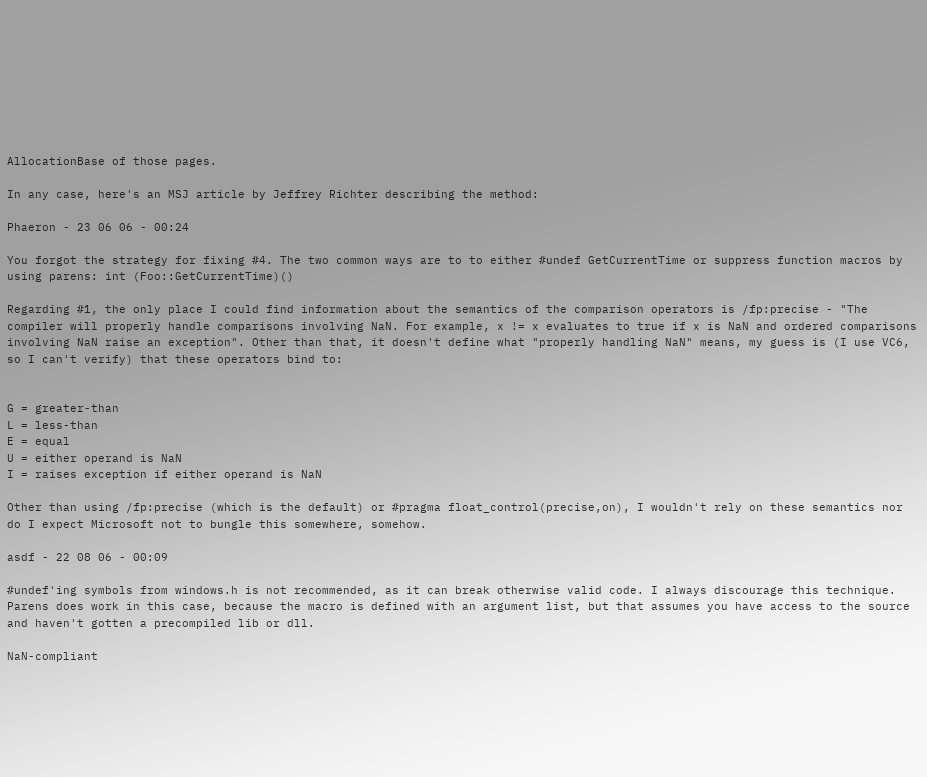AllocationBase of those pages.

In any case, here's an MSJ article by Jeffrey Richter describing the method:

Phaeron - 23 06 06 - 00:24

You forgot the strategy for fixing #4. The two common ways are to to either #undef GetCurrentTime or suppress function macros by using parens: int (Foo::GetCurrentTime)()

Regarding #1, the only place I could find information about the semantics of the comparison operators is /fp:precise - "The compiler will properly handle comparisons involving NaN. For example, x != x evaluates to true if x is NaN and ordered comparisons involving NaN raise an exception". Other than that, it doesn't define what "properly handling NaN" means, my guess is (I use VC6, so I can't verify) that these operators bind to:


G = greater-than
L = less-than
E = equal
U = either operand is NaN
I = raises exception if either operand is NaN

Other than using /fp:precise (which is the default) or #pragma float_control(precise,on), I wouldn't rely on these semantics nor do I expect Microsoft not to bungle this somewhere, somehow.

asdf - 22 08 06 - 00:09

#undef'ing symbols from windows.h is not recommended, as it can break otherwise valid code. I always discourage this technique. Parens does work in this case, because the macro is defined with an argument list, but that assumes you have access to the source and haven't gotten a precompiled lib or dll.

NaN-compliant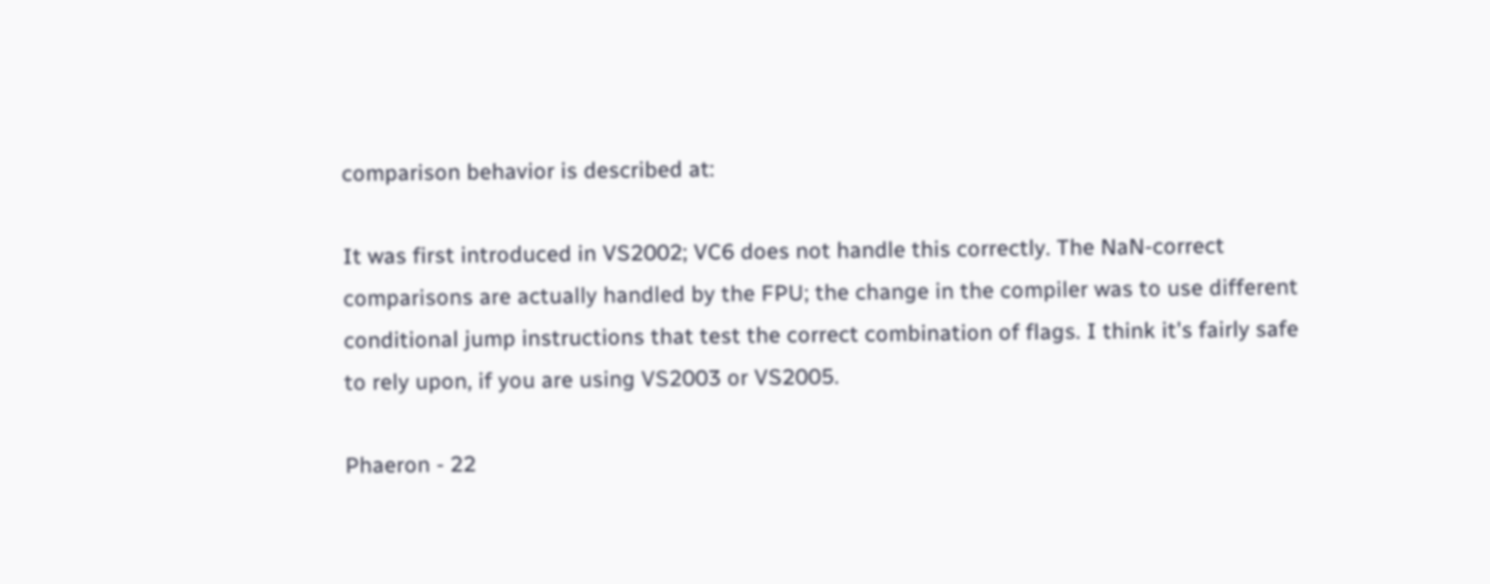comparison behavior is described at:

It was first introduced in VS2002; VC6 does not handle this correctly. The NaN-correct comparisons are actually handled by the FPU; the change in the compiler was to use different conditional jump instructions that test the correct combination of flags. I think it's fairly safe to rely upon, if you are using VS2003 or VS2005.

Phaeron - 22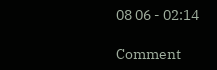08 06 - 02:14

Comment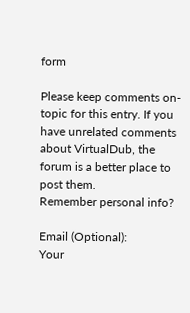form

Please keep comments on-topic for this entry. If you have unrelated comments about VirtualDub, the forum is a better place to post them.
Remember personal info?

Email (Optional):
Your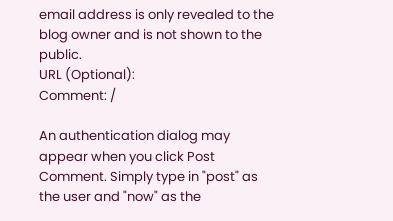email address is only revealed to the blog owner and is not shown to the public.
URL (Optional):
Comment: /

An authentication dialog may appear when you click Post Comment. Simply type in "post" as the user and "now" as the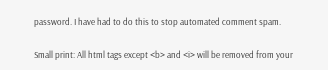password. I have had to do this to stop automated comment spam.

Small print: All html tags except <b> and <i> will be removed from your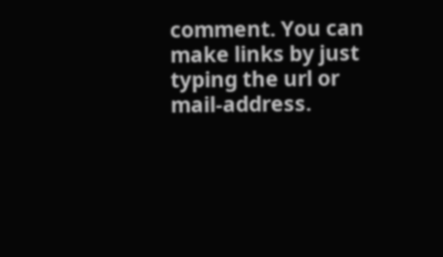comment. You can make links by just typing the url or mail-address.